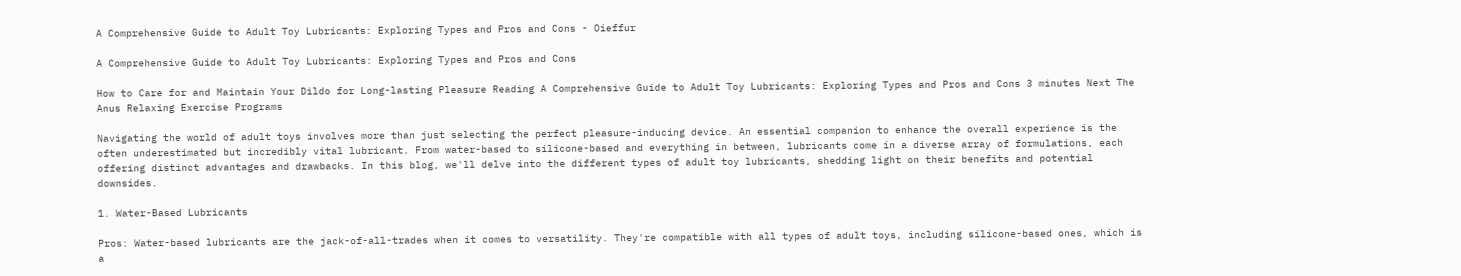A Comprehensive Guide to Adult Toy Lubricants: Exploring Types and Pros and Cons - Oieffur

A Comprehensive Guide to Adult Toy Lubricants: Exploring Types and Pros and Cons

How to Care for and Maintain Your Dildo for Long-lasting Pleasure Reading A Comprehensive Guide to Adult Toy Lubricants: Exploring Types and Pros and Cons 3 minutes Next The Anus Relaxing Exercise Programs

Navigating the world of adult toys involves more than just selecting the perfect pleasure-inducing device. An essential companion to enhance the overall experience is the often underestimated but incredibly vital lubricant. From water-based to silicone-based and everything in between, lubricants come in a diverse array of formulations, each offering distinct advantages and drawbacks. In this blog, we'll delve into the different types of adult toy lubricants, shedding light on their benefits and potential downsides.

1. Water-Based Lubricants

Pros: Water-based lubricants are the jack-of-all-trades when it comes to versatility. They're compatible with all types of adult toys, including silicone-based ones, which is a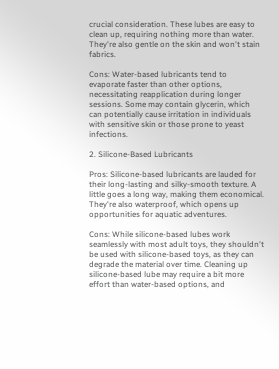crucial consideration. These lubes are easy to clean up, requiring nothing more than water. They're also gentle on the skin and won't stain fabrics.

Cons: Water-based lubricants tend to evaporate faster than other options, necessitating reapplication during longer sessions. Some may contain glycerin, which can potentially cause irritation in individuals with sensitive skin or those prone to yeast infections.

2. Silicone-Based Lubricants

Pros: Silicone-based lubricants are lauded for their long-lasting and silky-smooth texture. A little goes a long way, making them economical. They're also waterproof, which opens up opportunities for aquatic adventures.

Cons: While silicone-based lubes work seamlessly with most adult toys, they shouldn't be used with silicone-based toys, as they can degrade the material over time. Cleaning up silicone-based lube may require a bit more effort than water-based options, and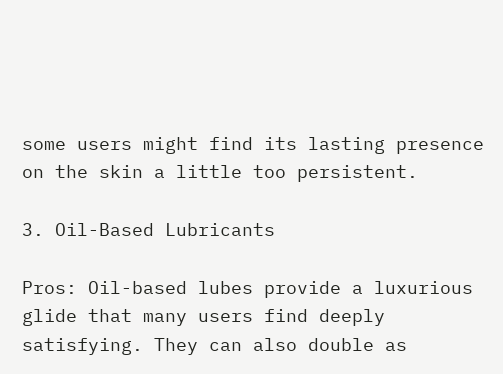some users might find its lasting presence on the skin a little too persistent.

3. Oil-Based Lubricants

Pros: Oil-based lubes provide a luxurious glide that many users find deeply satisfying. They can also double as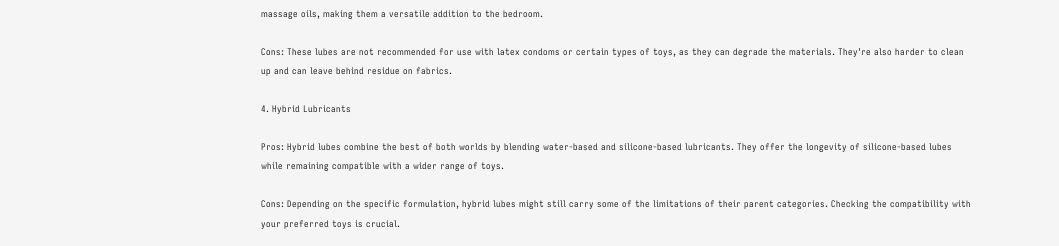massage oils, making them a versatile addition to the bedroom.

Cons: These lubes are not recommended for use with latex condoms or certain types of toys, as they can degrade the materials. They're also harder to clean up and can leave behind residue on fabrics.

4. Hybrid Lubricants

Pros: Hybrid lubes combine the best of both worlds by blending water-based and silicone-based lubricants. They offer the longevity of silicone-based lubes while remaining compatible with a wider range of toys.

Cons: Depending on the specific formulation, hybrid lubes might still carry some of the limitations of their parent categories. Checking the compatibility with your preferred toys is crucial.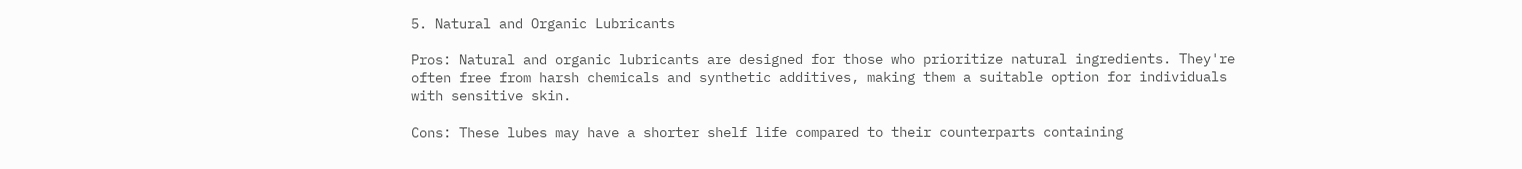5. Natural and Organic Lubricants

Pros: Natural and organic lubricants are designed for those who prioritize natural ingredients. They're often free from harsh chemicals and synthetic additives, making them a suitable option for individuals with sensitive skin.

Cons: These lubes may have a shorter shelf life compared to their counterparts containing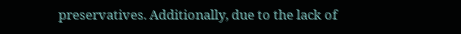preservatives. Additionally, due to the lack of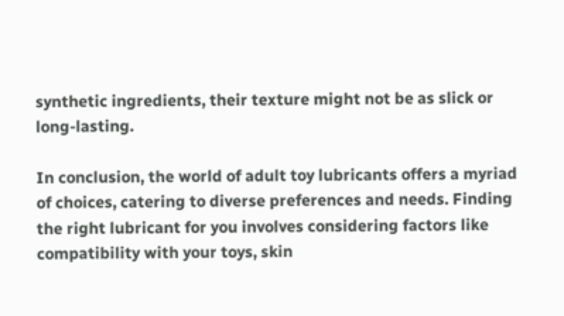synthetic ingredients, their texture might not be as slick or long-lasting.

In conclusion, the world of adult toy lubricants offers a myriad of choices, catering to diverse preferences and needs. Finding the right lubricant for you involves considering factors like compatibility with your toys, skin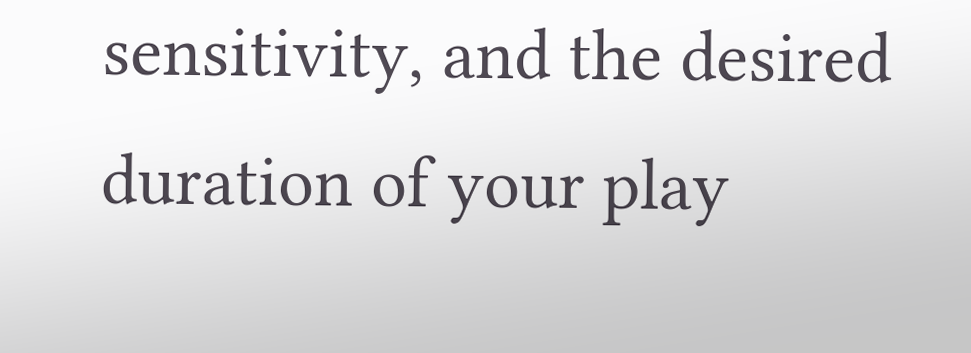sensitivity, and the desired duration of your play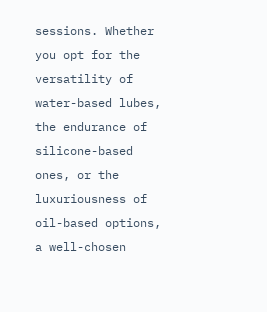sessions. Whether you opt for the versatility of water-based lubes, the endurance of silicone-based ones, or the luxuriousness of oil-based options, a well-chosen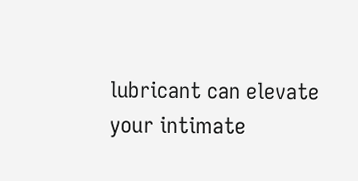lubricant can elevate your intimate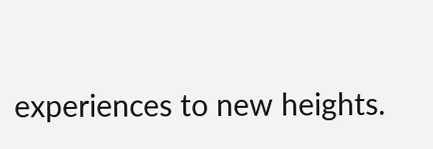experiences to new heights.